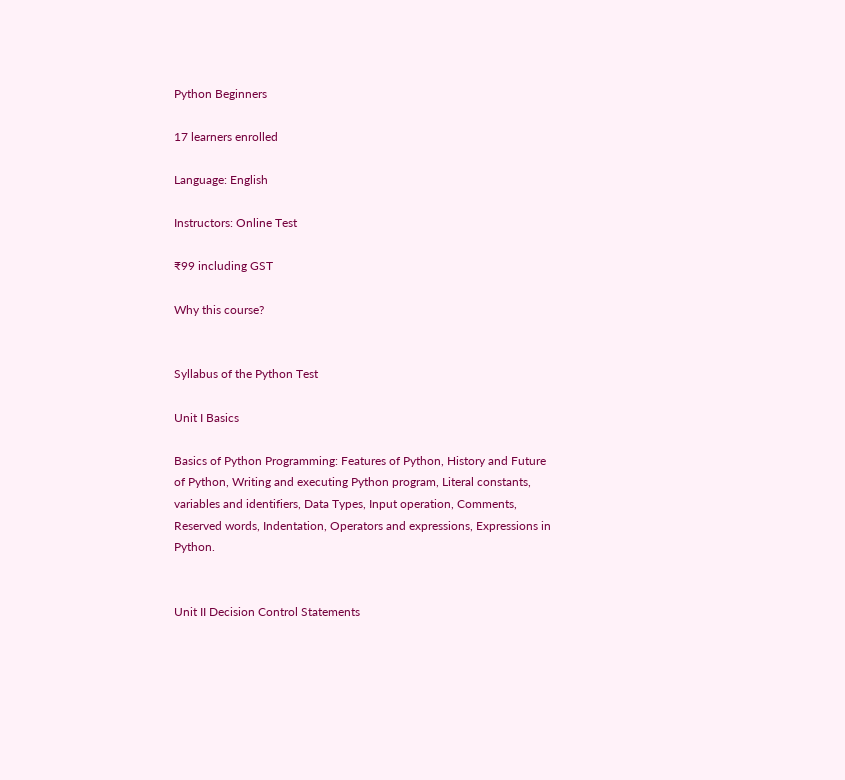Python Beginners

17 learners enrolled

Language: English

Instructors: Online Test

₹99 including GST

Why this course?


Syllabus of the Python Test

Unit I Basics

Basics of Python Programming: Features of Python, History and Future of Python, Writing and executing Python program, Literal constants, variables and identifiers, Data Types, Input operation, Comments, Reserved words, Indentation, Operators and expressions, Expressions in Python.


Unit II Decision Control Statements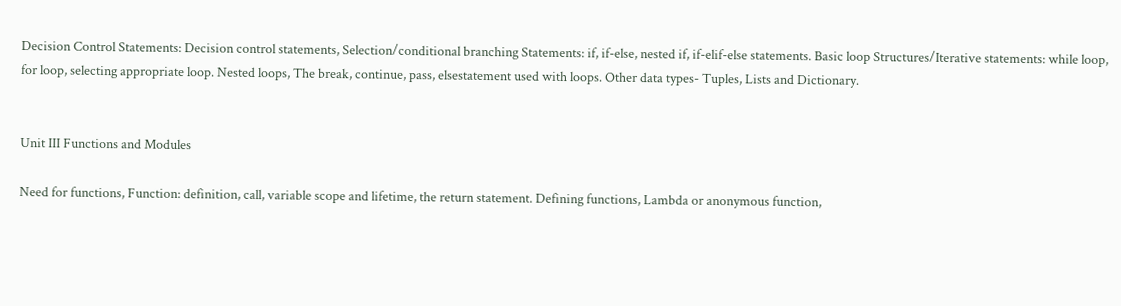Decision Control Statements: Decision control statements, Selection/conditional branching Statements: if, if-else, nested if, if-elif-else statements. Basic loop Structures/Iterative statements: while loop, for loop, selecting appropriate loop. Nested loops, The break, continue, pass, elsestatement used with loops. Other data types- Tuples, Lists and Dictionary.


Unit III Functions and Modules

Need for functions, Function: definition, call, variable scope and lifetime, the return statement. Defining functions, Lambda or anonymous function,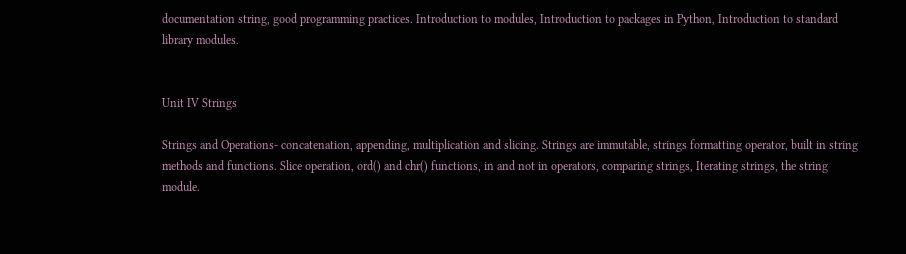documentation string, good programming practices. Introduction to modules, Introduction to packages in Python, Introduction to standard library modules.


Unit IV Strings

Strings and Operations- concatenation, appending, multiplication and slicing. Strings are immutable, strings formatting operator, built in string methods and functions. Slice operation, ord() and chr() functions, in and not in operators, comparing strings, Iterating strings, the string module.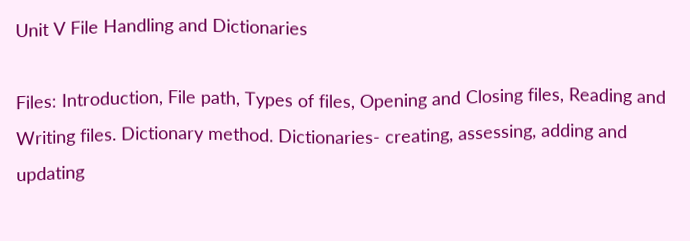Unit V File Handling and Dictionaries

Files: Introduction, File path, Types of files, Opening and Closing files, Reading and Writing files. Dictionary method. Dictionaries- creating, assessing, adding and updating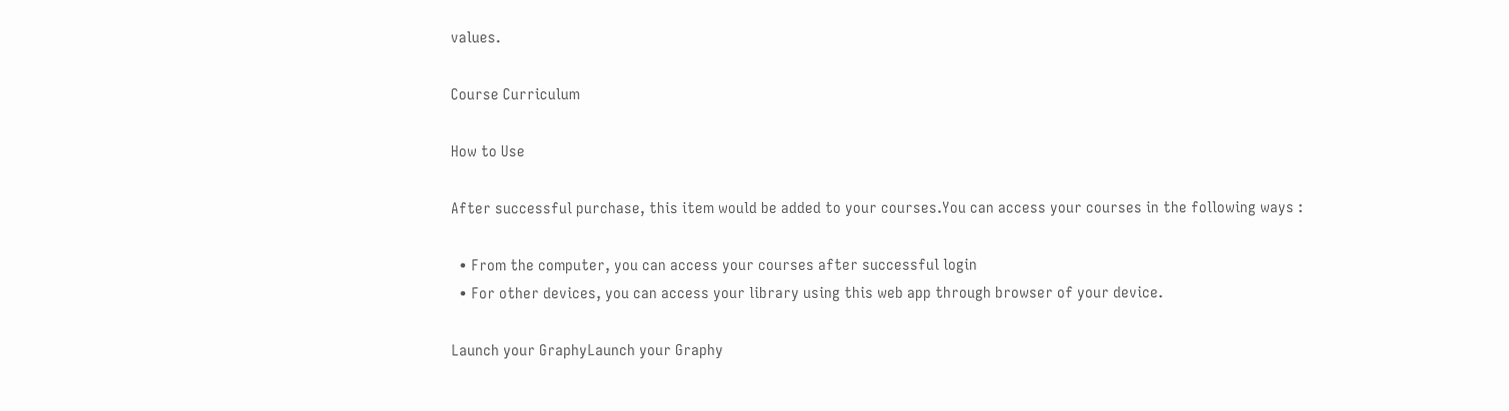values.

Course Curriculum

How to Use

After successful purchase, this item would be added to your courses.You can access your courses in the following ways :

  • From the computer, you can access your courses after successful login
  • For other devices, you can access your library using this web app through browser of your device.

Launch your GraphyLaunch your Graphy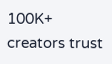100K+ creators trust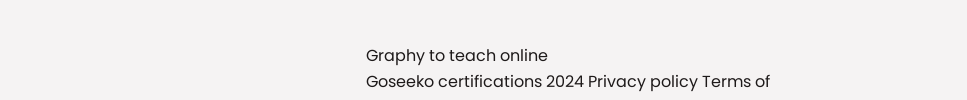Graphy to teach online
Goseeko certifications 2024 Privacy policy Terms of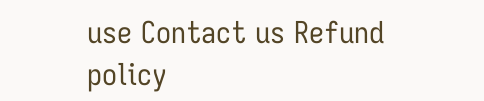use Contact us Refund policy